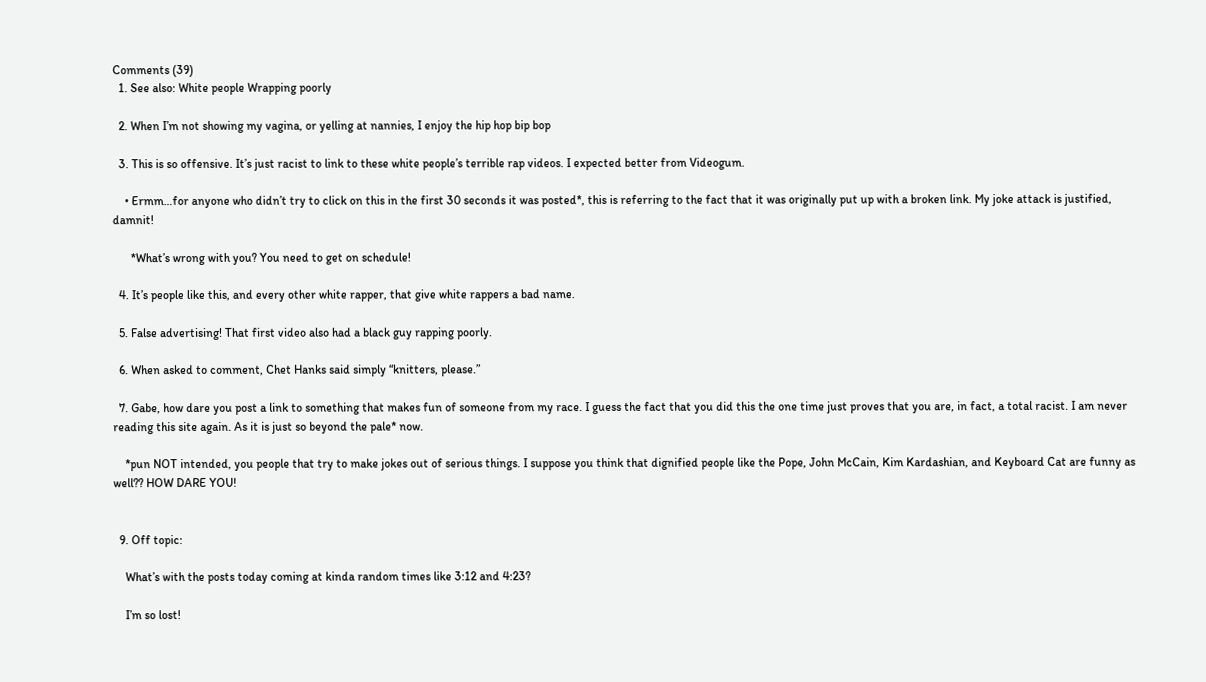Comments (39)
  1. See also: White people Wrapping poorly

  2. When I’m not showing my vagina, or yelling at nannies, I enjoy the hip hop bip bop

  3. This is so offensive. It’s just racist to link to these white people’s terrible rap videos. I expected better from Videogum.

    • Ermm…for anyone who didn’t try to click on this in the first 30 seconds it was posted*, this is referring to the fact that it was originally put up with a broken link. My joke attack is justified, damnit!

      *What’s wrong with you? You need to get on schedule!

  4. It’s people like this, and every other white rapper, that give white rappers a bad name.

  5. False advertising! That first video also had a black guy rapping poorly.

  6. When asked to comment, Chet Hanks said simply “knitters, please.”

  7. Gabe, how dare you post a link to something that makes fun of someone from my race. I guess the fact that you did this the one time just proves that you are, in fact, a total racist. I am never reading this site again. As it is just so beyond the pale* now.

    *pun NOT intended, you people that try to make jokes out of serious things. I suppose you think that dignified people like the Pope, John McCain, Kim Kardashian, and Keyboard Cat are funny as well?? HOW DARE YOU!


  9. Off topic:

    What’s with the posts today coming at kinda random times like 3:12 and 4:23?

    I’m so lost!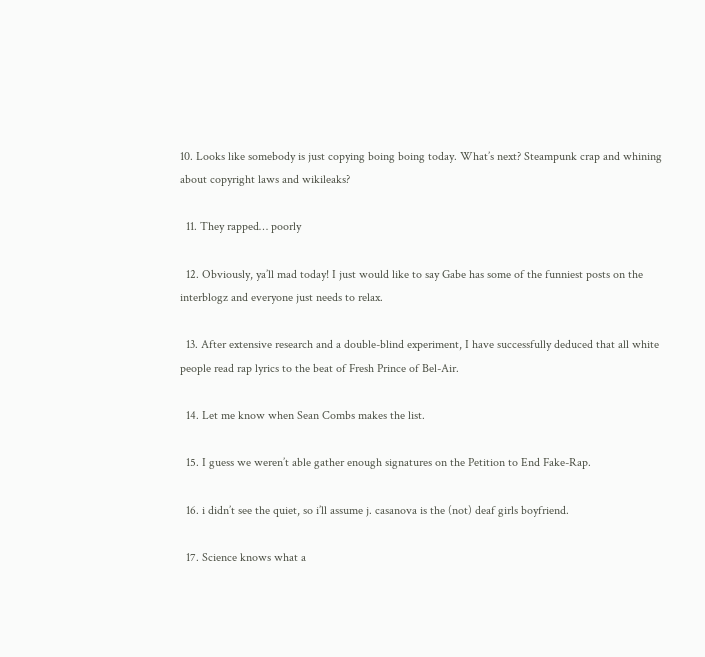10. Looks like somebody is just copying boing boing today. What’s next? Steampunk crap and whining about copyright laws and wikileaks?

  11. They rapped… poorly

  12. Obviously, ya’ll mad today! I just would like to say Gabe has some of the funniest posts on the interblogz and everyone just needs to relax.

  13. After extensive research and a double-blind experiment, I have successfully deduced that all white people read rap lyrics to the beat of Fresh Prince of Bel-Air.

  14. Let me know when Sean Combs makes the list.

  15. I guess we weren’t able gather enough signatures on the Petition to End Fake-Rap.

  16. i didn’t see the quiet, so i’ll assume j. casanova is the (not) deaf girls boyfriend.

  17. Science knows what a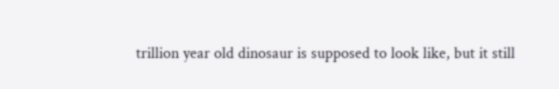trillion year old dinosaur is supposed to look like, but it still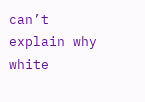can’t explain why white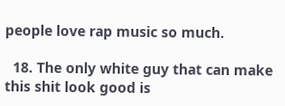people love rap music so much.

  18. The only white guy that can make this shit look good is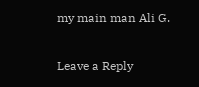my main man Ali G.

Leave a Reply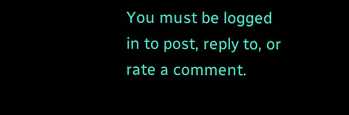You must be logged in to post, reply to, or rate a comment.